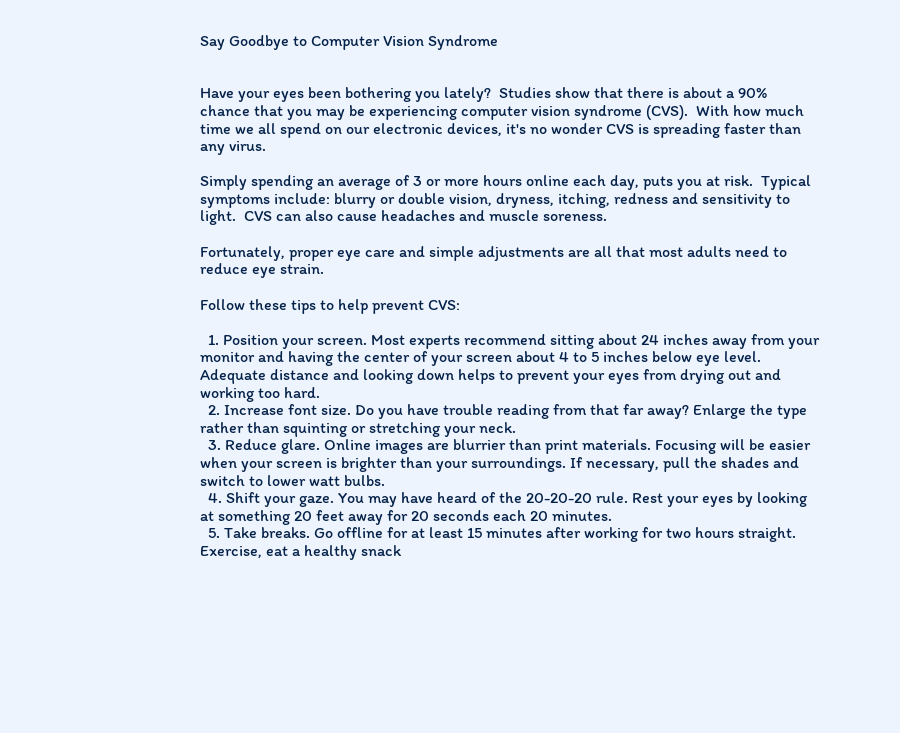Say Goodbye to Computer Vision Syndrome


Have your eyes been bothering you lately?  Studies show that there is about a 90% chance that you may be experiencing computer vision syndrome (CVS).  With how much time we all spend on our electronic devices, it's no wonder CVS is spreading faster than any virus.

Simply spending an average of 3 or more hours online each day, puts you at risk.  Typical symptoms include: blurry or double vision, dryness, itching, redness and sensitivity to light.  CVS can also cause headaches and muscle soreness.

Fortunately, proper eye care and simple adjustments are all that most adults need to reduce eye strain.

Follow these tips to help prevent CVS:

  1. Position your screen. Most experts recommend sitting about 24 inches away from your monitor and having the center of your screen about 4 to 5 inches below eye level. Adequate distance and looking down helps to prevent your eyes from drying out and working too hard.
  2. Increase font size. Do you have trouble reading from that far away? Enlarge the type rather than squinting or stretching your neck.
  3. Reduce glare. Online images are blurrier than print materials. Focusing will be easier when your screen is brighter than your surroundings. If necessary, pull the shades and switch to lower watt bulbs.
  4. Shift your gaze. You may have heard of the 20-20-20 rule. Rest your eyes by looking at something 20 feet away for 20 seconds each 20 minutes.
  5. Take breaks. Go offline for at least 15 minutes after working for two hours straight. Exercise, eat a healthy snack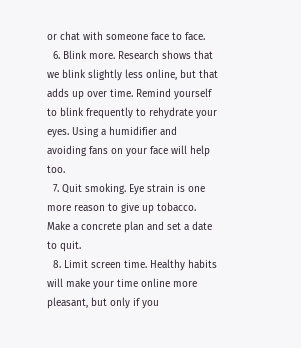or chat with someone face to face.
  6. Blink more. Research shows that we blink slightly less online, but that adds up over time. Remind yourself to blink frequently to rehydrate your eyes. Using a humidifier and avoiding fans on your face will help too.
  7. Quit smoking. Eye strain is one more reason to give up tobacco. Make a concrete plan and set a date to quit.
  8. Limit screen time. Healthy habits will make your time online more pleasant, but only if you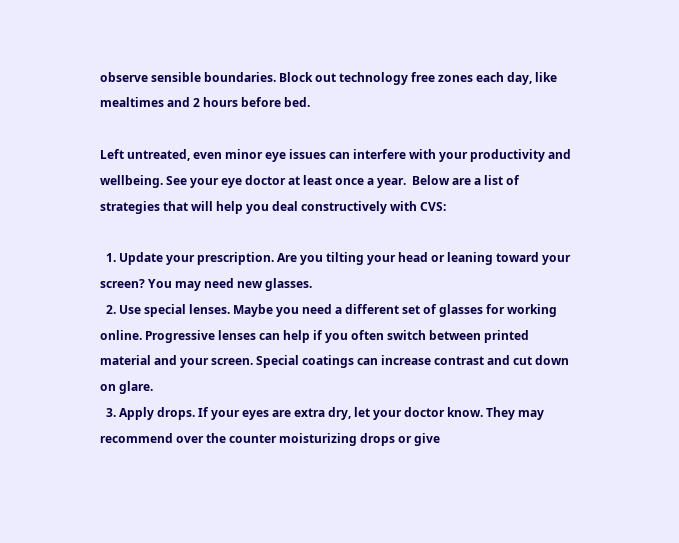observe sensible boundaries. Block out technology free zones each day, like mealtimes and 2 hours before bed.

Left untreated, even minor eye issues can interfere with your productivity and wellbeing. See your eye doctor at least once a year.  Below are a list of strategies that will help you deal constructively with CVS:

  1. Update your prescription. Are you tilting your head or leaning toward your screen? You may need new glasses.
  2. Use special lenses. Maybe you need a different set of glasses for working online. Progressive lenses can help if you often switch between printed material and your screen. Special coatings can increase contrast and cut down on glare.
  3. Apply drops. If your eyes are extra dry, let your doctor know. They may recommend over the counter moisturizing drops or give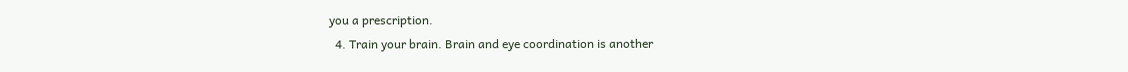you a prescription.
  4. Train your brain. Brain and eye coordination is another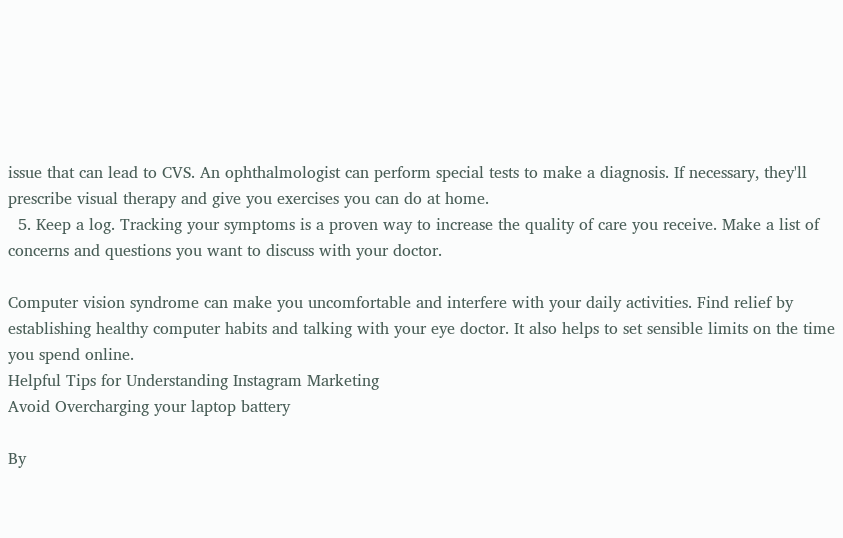issue that can lead to CVS. An ophthalmologist can perform special tests to make a diagnosis. If necessary, they'll prescribe visual therapy and give you exercises you can do at home.
  5. Keep a log. Tracking your symptoms is a proven way to increase the quality of care you receive. Make a list of concerns and questions you want to discuss with your doctor.

Computer vision syndrome can make you uncomfortable and interfere with your daily activities. Find relief by establishing healthy computer habits and talking with your eye doctor. It also helps to set sensible limits on the time you spend online.
Helpful Tips for Understanding Instagram Marketing
Avoid Overcharging your laptop battery

By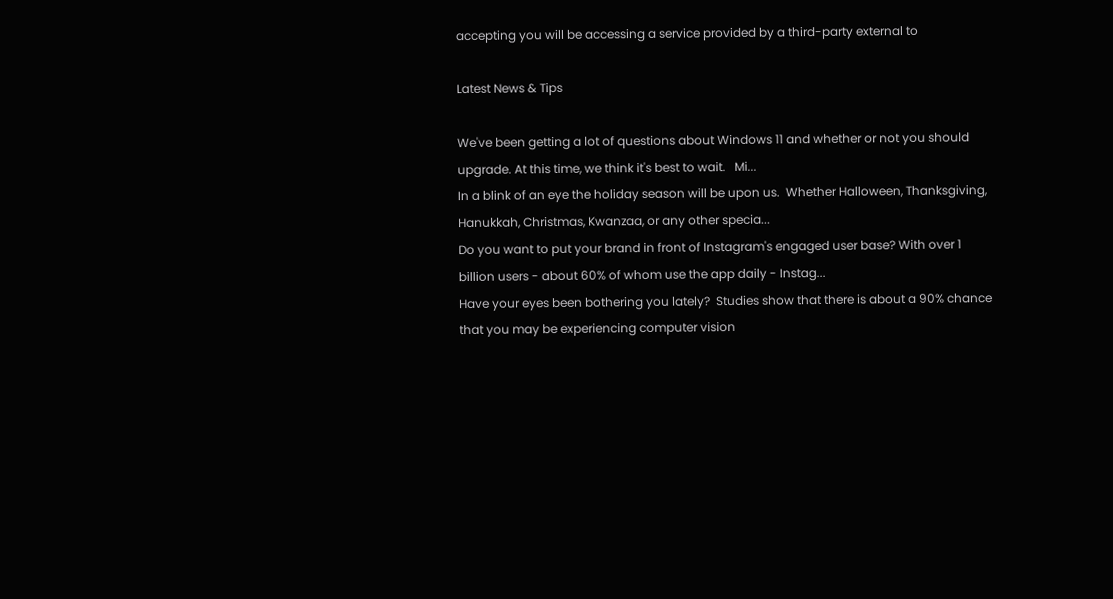accepting you will be accessing a service provided by a third-party external to

Latest News & Tips

We've been getting a lot of questions about Windows 11 and whether or not you should upgrade. At this time, we think it's best to wait.   Mi...
In a blink of an eye the holiday season will be upon us.  Whether Halloween, Thanksgiving, Hanukkah, Christmas, Kwanzaa, or any other specia...
Do you want to put your brand in front of Instagram's engaged user base? With over 1 billion users - about 60% of whom use the app daily - Instag...
Have your eyes been bothering you lately?  Studies show that there is about a 90% chance that you may be experiencing computer vision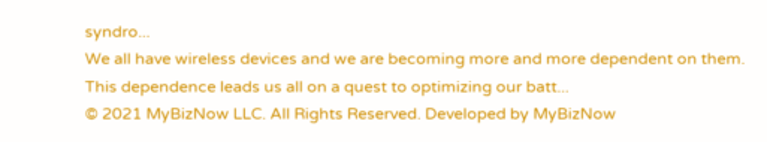syndro...
We all have wireless devices and we are becoming more and more dependent on them.  This dependence leads us all on a quest to optimizing our batt...
© 2021 MyBizNow LLC. All Rights Reserved. Developed by MyBizNow